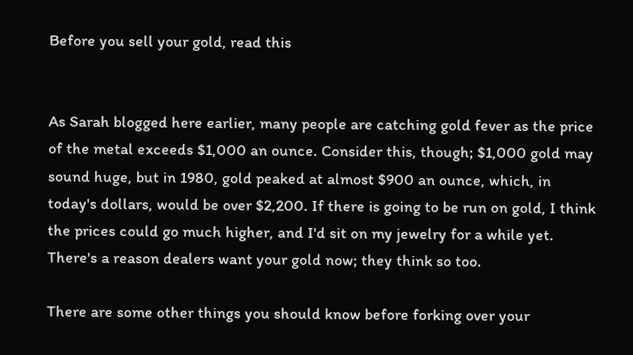Before you sell your gold, read this


As Sarah blogged here earlier, many people are catching gold fever as the price of the metal exceeds $1,000 an ounce. Consider this, though; $1,000 gold may sound huge, but in 1980, gold peaked at almost $900 an ounce, which, in today's dollars, would be over $2,200. If there is going to be run on gold, I think the prices could go much higher, and I'd sit on my jewelry for a while yet. There's a reason dealers want your gold now; they think so too.

There are some other things you should know before forking over your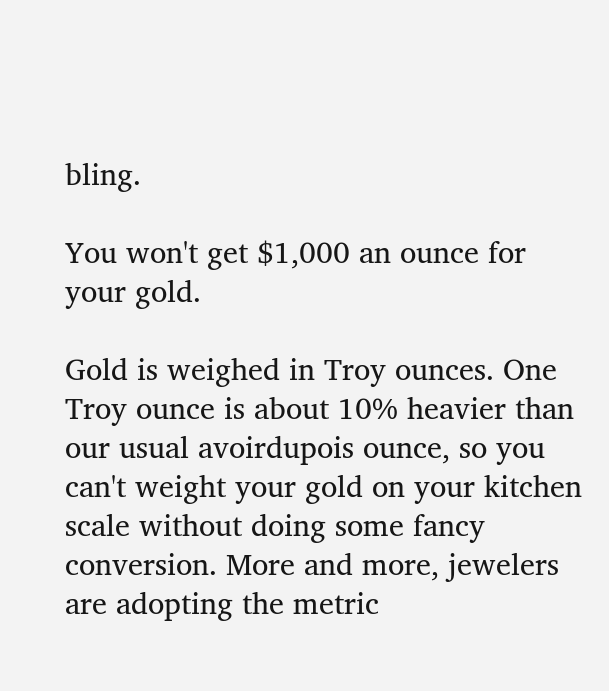bling.

You won't get $1,000 an ounce for your gold.

Gold is weighed in Troy ounces. One Troy ounce is about 10% heavier than our usual avoirdupois ounce, so you can't weight your gold on your kitchen scale without doing some fancy conversion. More and more, jewelers are adopting the metric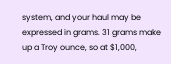system, and your haul may be expressed in grams. 31 grams make up a Troy ounce, so at $1,000,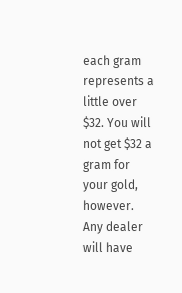each gram represents a little over $32. You will not get $32 a gram for your gold, however. Any dealer will have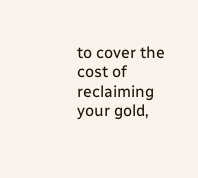to cover the cost of reclaiming your gold,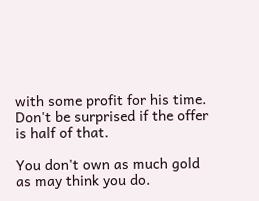with some profit for his time. Don't be surprised if the offer is half of that.

You don't own as much gold as may think you do.